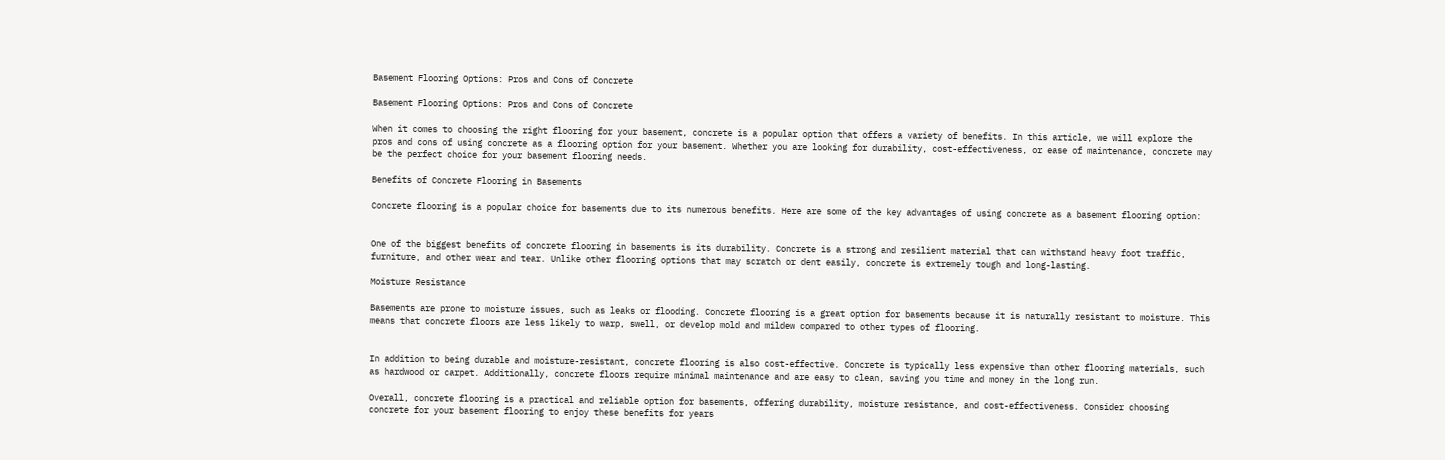Basement Flooring Options: Pros and Cons of Concrete

Basement Flooring Options: Pros and Cons of Concrete

When it comes to choosing the right flooring for your basement, concrete is a popular option that offers a variety of benefits. In this article, we will explore the pros and cons of using concrete as a flooring option for your basement. Whether you are looking for durability, cost-effectiveness, or ease of maintenance, concrete may be the perfect choice for your basement flooring needs.

Benefits of Concrete Flooring in Basements

Concrete flooring is a popular choice for basements due to its numerous benefits. Here are some of the key advantages of using concrete as a basement flooring option:


One of the biggest benefits of concrete flooring in basements is its durability. Concrete is a strong and resilient material that can withstand heavy foot traffic, furniture, and other wear and tear. Unlike other flooring options that may scratch or dent easily, concrete is extremely tough and long-lasting.

Moisture Resistance

Basements are prone to moisture issues, such as leaks or flooding. Concrete flooring is a great option for basements because it is naturally resistant to moisture. This means that concrete floors are less likely to warp, swell, or develop mold and mildew compared to other types of flooring.


In addition to being durable and moisture-resistant, concrete flooring is also cost-effective. Concrete is typically less expensive than other flooring materials, such as hardwood or carpet. Additionally, concrete floors require minimal maintenance and are easy to clean, saving you time and money in the long run.

Overall, concrete flooring is a practical and reliable option for basements, offering durability, moisture resistance, and cost-effectiveness. Consider choosing concrete for your basement flooring to enjoy these benefits for years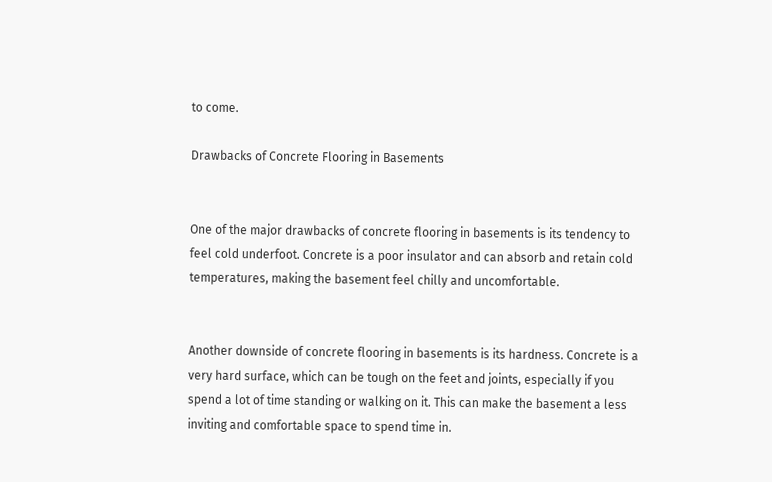to come.

Drawbacks of Concrete Flooring in Basements


One of the major drawbacks of concrete flooring in basements is its tendency to feel cold underfoot. Concrete is a poor insulator and can absorb and retain cold temperatures, making the basement feel chilly and uncomfortable.


Another downside of concrete flooring in basements is its hardness. Concrete is a very hard surface, which can be tough on the feet and joints, especially if you spend a lot of time standing or walking on it. This can make the basement a less inviting and comfortable space to spend time in.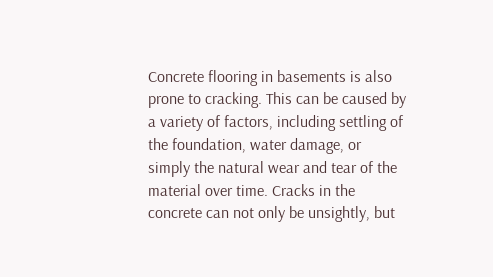Concrete flooring in basements is also prone to cracking. This can be caused by a variety of factors, including settling of the foundation, water damage, or simply the natural wear and tear of the material over time. Cracks in the concrete can not only be unsightly, but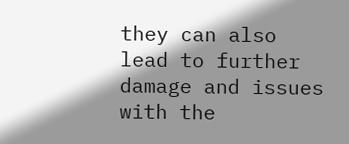they can also lead to further damage and issues with the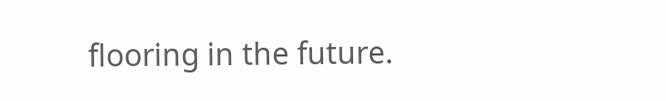flooring in the future.